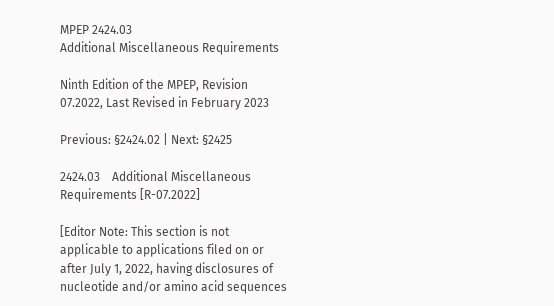MPEP 2424.03
Additional Miscellaneous Requirements

Ninth Edition of the MPEP, Revision 07.2022, Last Revised in February 2023

Previous: §2424.02 | Next: §2425

2424.03    Additional Miscellaneous Requirements [R-07.2022]

[Editor Note: This section is not applicable to applications filed on or after July 1, 2022, having disclosures of nucleotide and/or amino acid sequences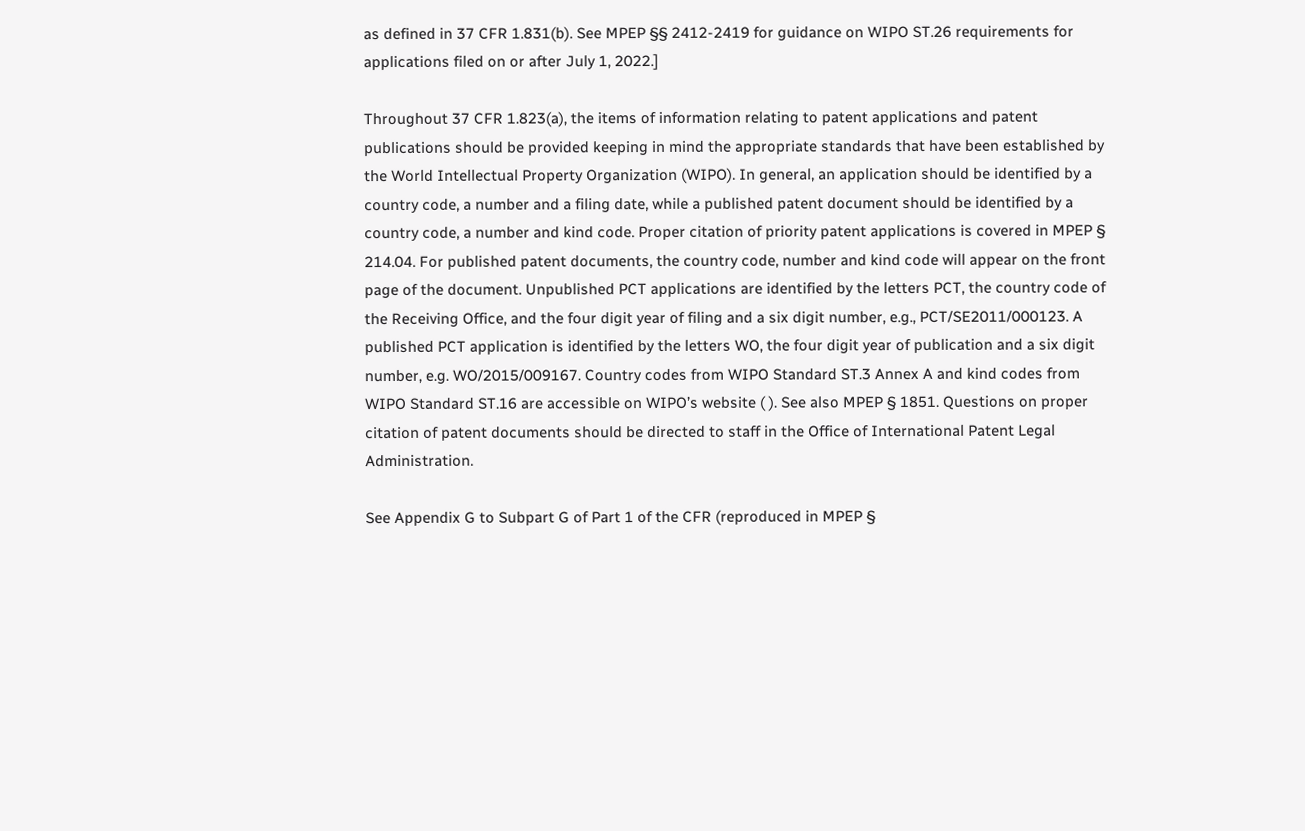as defined in 37 CFR 1.831(b). See MPEP §§ 2412-2419 for guidance on WIPO ST.26 requirements for applications filed on or after July 1, 2022.]

Throughout 37 CFR 1.823(a), the items of information relating to patent applications and patent publications should be provided keeping in mind the appropriate standards that have been established by the World Intellectual Property Organization (WIPO). In general, an application should be identified by a country code, a number and a filing date, while a published patent document should be identified by a country code, a number and kind code. Proper citation of priority patent applications is covered in MPEP § 214.04. For published patent documents, the country code, number and kind code will appear on the front page of the document. Unpublished PCT applications are identified by the letters PCT, the country code of the Receiving Office, and the four digit year of filing and a six digit number, e.g., PCT/SE2011/000123. A published PCT application is identified by the letters WO, the four digit year of publication and a six digit number, e.g. WO/2015/009167. Country codes from WIPO Standard ST.3 Annex A and kind codes from WIPO Standard ST.16 are accessible on WIPO’s website ( ). See also MPEP § 1851. Questions on proper citation of patent documents should be directed to staff in the Office of International Patent Legal Administration.

See Appendix G to Subpart G of Part 1 of the CFR (reproduced in MPEP §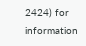2424) for information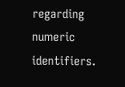regarding numeric identifiers.